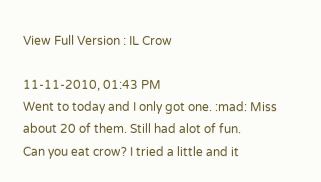View Full Version : IL Crow

11-11-2010, 01:43 PM
Went to today and I only got one. :mad: Miss about 20 of them. Still had alot of fun.
Can you eat crow? I tried a little and it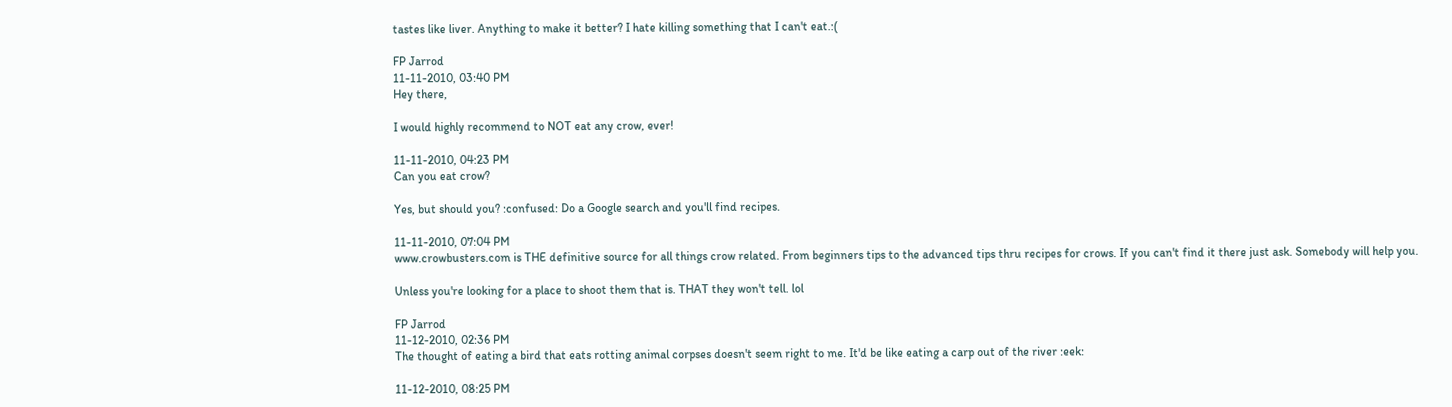tastes like liver. Anything to make it better? I hate killing something that I can't eat.:(

FP Jarrod
11-11-2010, 03:40 PM
Hey there,

I would highly recommend to NOT eat any crow, ever!

11-11-2010, 04:23 PM
Can you eat crow?

Yes, but should you? :confused: Do a Google search and you'll find recipes.

11-11-2010, 07:04 PM
www.crowbusters.com is THE definitive source for all things crow related. From beginners tips to the advanced tips thru recipes for crows. If you can't find it there just ask. Somebody will help you.

Unless you're looking for a place to shoot them that is. THAT they won't tell. lol

FP Jarrod
11-12-2010, 02:36 PM
The thought of eating a bird that eats rotting animal corpses doesn't seem right to me. It'd be like eating a carp out of the river :eek:

11-12-2010, 08:25 PM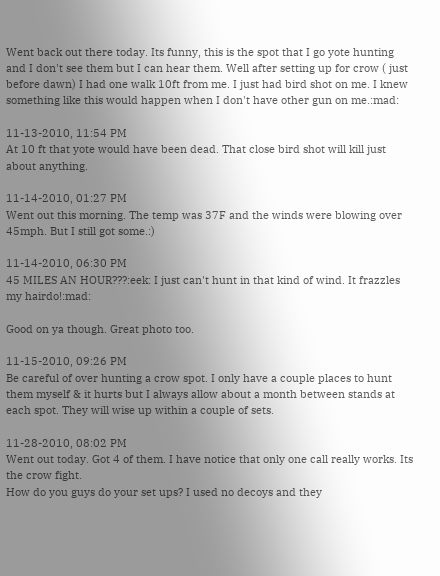Went back out there today. Its funny, this is the spot that I go yote hunting and I don't see them but I can hear them. Well after setting up for crow ( just before dawn) I had one walk 10ft from me. I just had bird shot on me. I knew something like this would happen when I don't have other gun on me.:mad:

11-13-2010, 11:54 PM
At 10 ft that yote would have been dead. That close bird shot will kill just about anything.

11-14-2010, 01:27 PM
Went out this morning. The temp was 37F and the winds were blowing over 45mph. But I still got some.:)

11-14-2010, 06:30 PM
45 MILES AN HOUR???:eek: I just can't hunt in that kind of wind. It frazzles my hairdo!:mad:

Good on ya though. Great photo too.

11-15-2010, 09:26 PM
Be careful of over hunting a crow spot. I only have a couple places to hunt them myself & it hurts but I always allow about a month between stands at each spot. They will wise up within a couple of sets.

11-28-2010, 08:02 PM
Went out today. Got 4 of them. I have notice that only one call really works. Its the crow fight.
How do you guys do your set ups? I used no decoys and they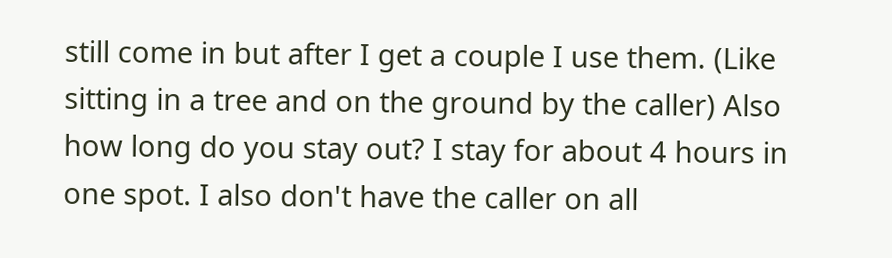still come in but after I get a couple I use them. (Like sitting in a tree and on the ground by the caller) Also how long do you stay out? I stay for about 4 hours in one spot. I also don't have the caller on all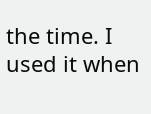the time. I used it when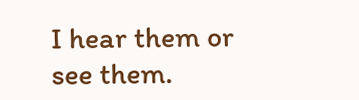I hear them or see them.